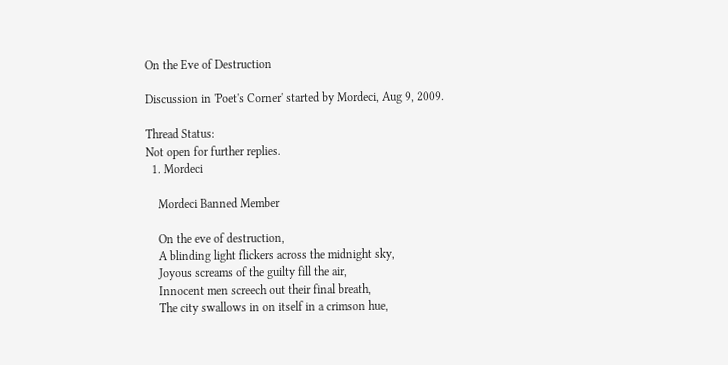On the Eve of Destruction

Discussion in 'Poet's Corner' started by Mordeci, Aug 9, 2009.

Thread Status:
Not open for further replies.
  1. Mordeci

    Mordeci Banned Member

    On the eve of destruction,
    A blinding light flickers across the midnight sky,
    Joyous screams of the guilty fill the air,
    Innocent men screech out their final breath,
    The city swallows in on itself in a crimson hue,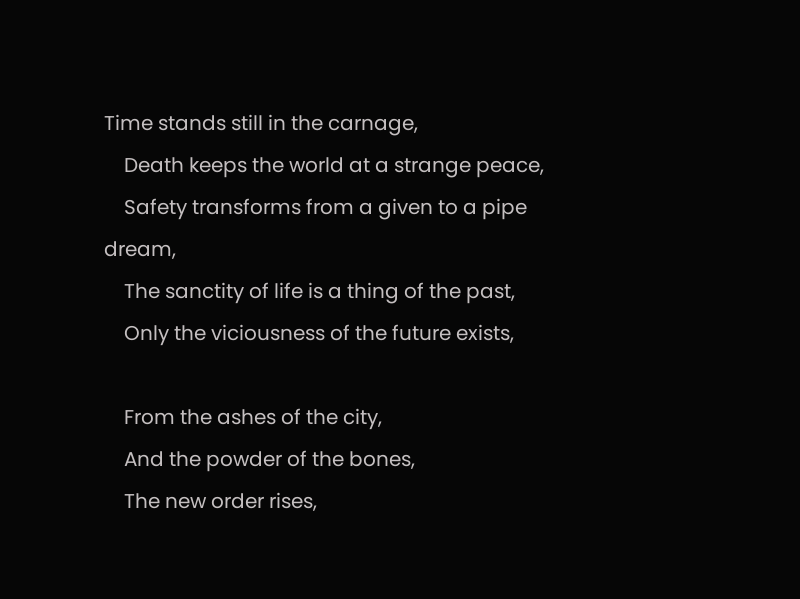Time stands still in the carnage,
    Death keeps the world at a strange peace,
    Safety transforms from a given to a pipe dream,
    The sanctity of life is a thing of the past,
    Only the viciousness of the future exists,

    From the ashes of the city,
    And the powder of the bones,
    The new order rises,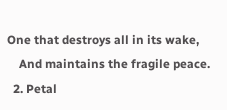One that destroys all in its wake,
    And maintains the fragile peace.
  2. Petal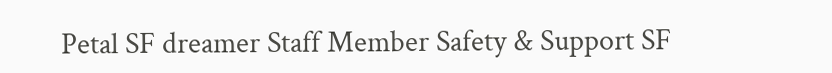Petal SF dreamer Staff Member Safety & Support SF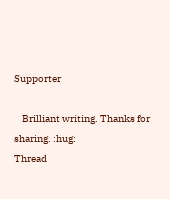Supporter

    Brilliant writing. Thanks for sharing. :hug:
Thread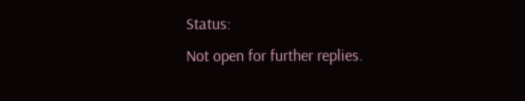Status:
Not open for further replies.